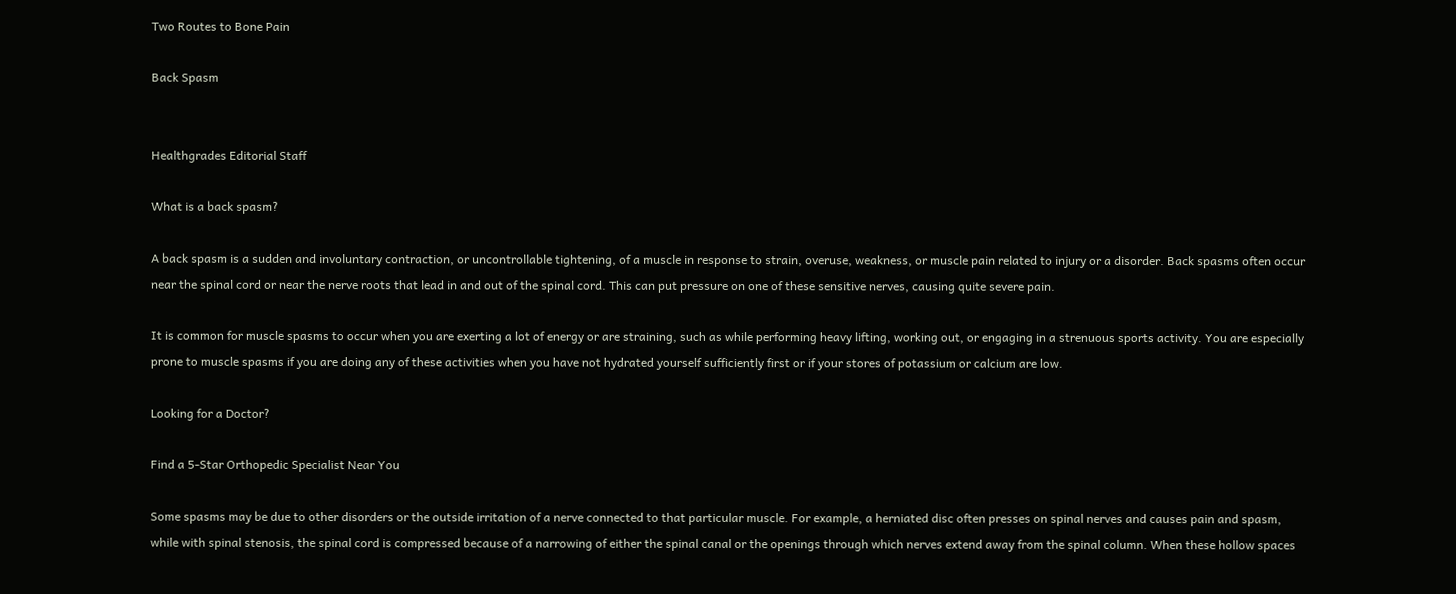Two Routes to Bone Pain

Back Spasm


Healthgrades Editorial Staff

What is a back spasm?

A back spasm is a sudden and involuntary contraction, or uncontrollable tightening, of a muscle in response to strain, overuse, weakness, or muscle pain related to injury or a disorder. Back spasms often occur near the spinal cord or near the nerve roots that lead in and out of the spinal cord. This can put pressure on one of these sensitive nerves, causing quite severe pain.

It is common for muscle spasms to occur when you are exerting a lot of energy or are straining, such as while performing heavy lifting, working out, or engaging in a strenuous sports activity. You are especially prone to muscle spasms if you are doing any of these activities when you have not hydrated yourself sufficiently first or if your stores of potassium or calcium are low.

Looking for a Doctor?

Find a 5-Star Orthopedic Specialist Near You

Some spasms may be due to other disorders or the outside irritation of a nerve connected to that particular muscle. For example, a herniated disc often presses on spinal nerves and causes pain and spasm, while with spinal stenosis, the spinal cord is compressed because of a narrowing of either the spinal canal or the openings through which nerves extend away from the spinal column. When these hollow spaces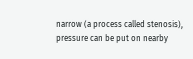narrow (a process called stenosis), pressure can be put on nearby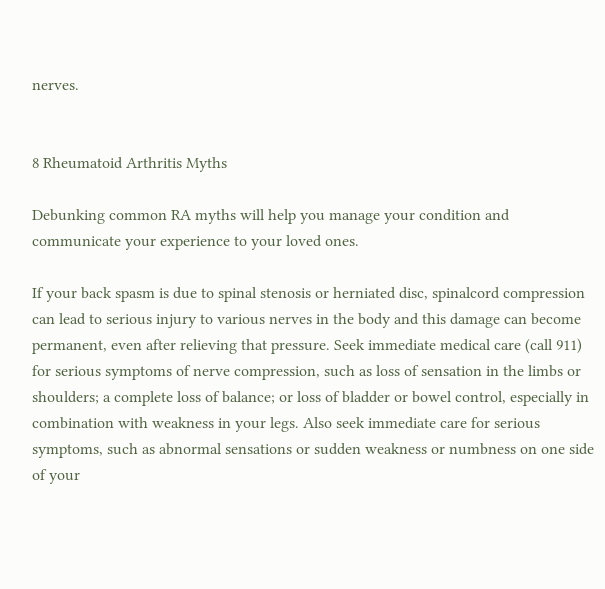nerves.


8 Rheumatoid Arthritis Myths

Debunking common RA myths will help you manage your condition and communicate your experience to your loved ones.

If your back spasm is due to spinal stenosis or herniated disc, spinalcord compression can lead to serious injury to various nerves in the body and this damage can become permanent, even after relieving that pressure. Seek immediate medical care (call 911) for serious symptoms of nerve compression, such as loss of sensation in the limbs or shoulders; a complete loss of balance; or loss of bladder or bowel control, especially in combination with weakness in your legs. Also seek immediate care for serious symptoms, such as abnormal sensations or sudden weakness or numbness on one side of your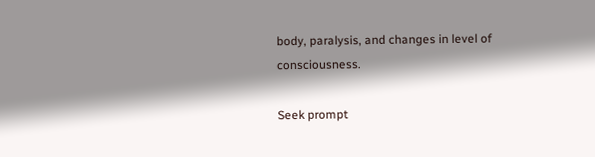body, paralysis, and changes in level of consciousness.

Seek prompt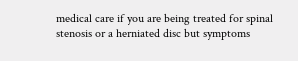medical care if you are being treated for spinal stenosis or a herniated disc but symptoms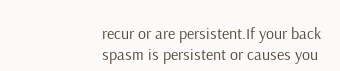recur or are persistent.If your back spasm is persistent or causes you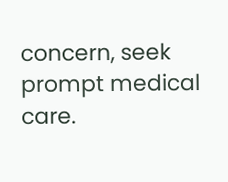concern, seek prompt medical care.